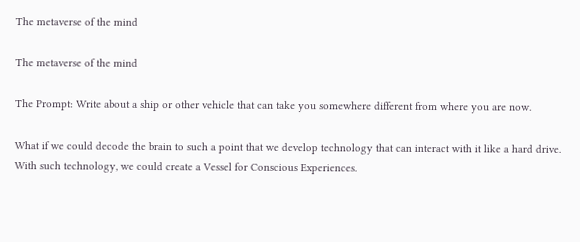The metaverse of the mind

The metaverse of the mind

The Prompt: Write about a ship or other vehicle that can take you somewhere different from where you are now.

What if we could decode the brain to such a point that we develop technology that can interact with it like a hard drive. With such technology, we could create a Vessel for Conscious Experiences.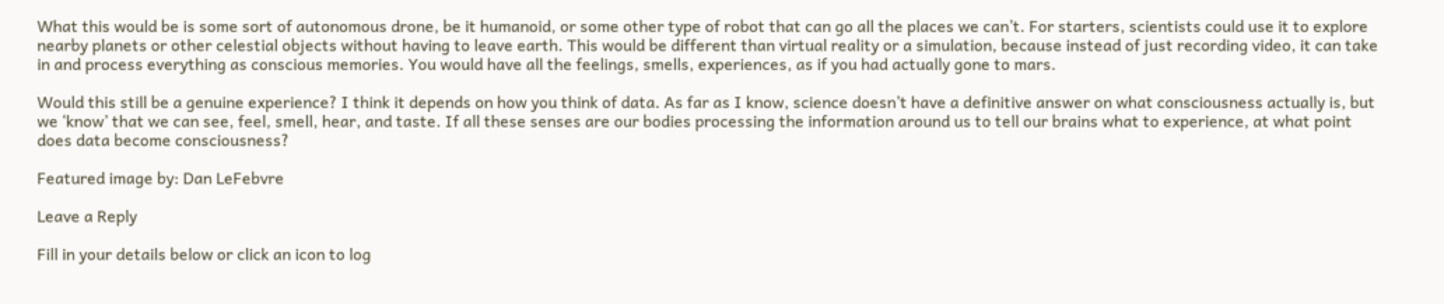What this would be is some sort of autonomous drone, be it humanoid, or some other type of robot that can go all the places we can’t. For starters, scientists could use it to explore nearby planets or other celestial objects without having to leave earth. This would be different than virtual reality or a simulation, because instead of just recording video, it can take in and process everything as conscious memories. You would have all the feelings, smells, experiences, as if you had actually gone to mars.

Would this still be a genuine experience? I think it depends on how you think of data. As far as I know, science doesn’t have a definitive answer on what consciousness actually is, but we ‘know’ that we can see, feel, smell, hear, and taste. If all these senses are our bodies processing the information around us to tell our brains what to experience, at what point does data become consciousness?

Featured image by: Dan LeFebvre

Leave a Reply

Fill in your details below or click an icon to log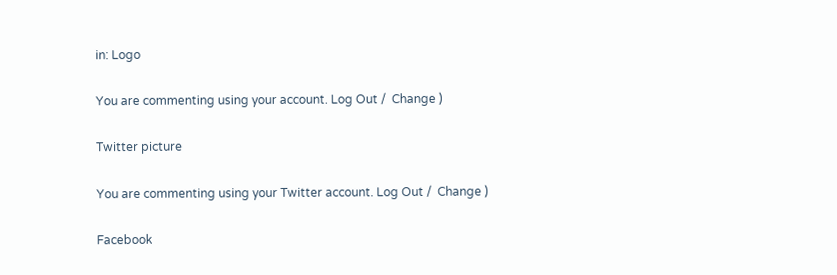in: Logo

You are commenting using your account. Log Out /  Change )

Twitter picture

You are commenting using your Twitter account. Log Out /  Change )

Facebook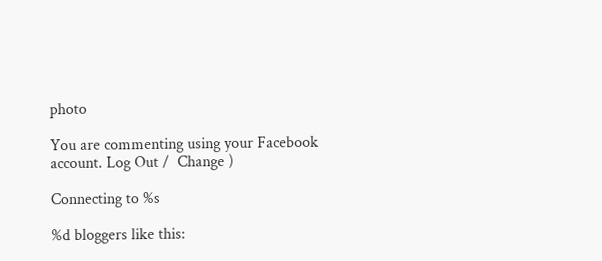photo

You are commenting using your Facebook account. Log Out /  Change )

Connecting to %s

%d bloggers like this: